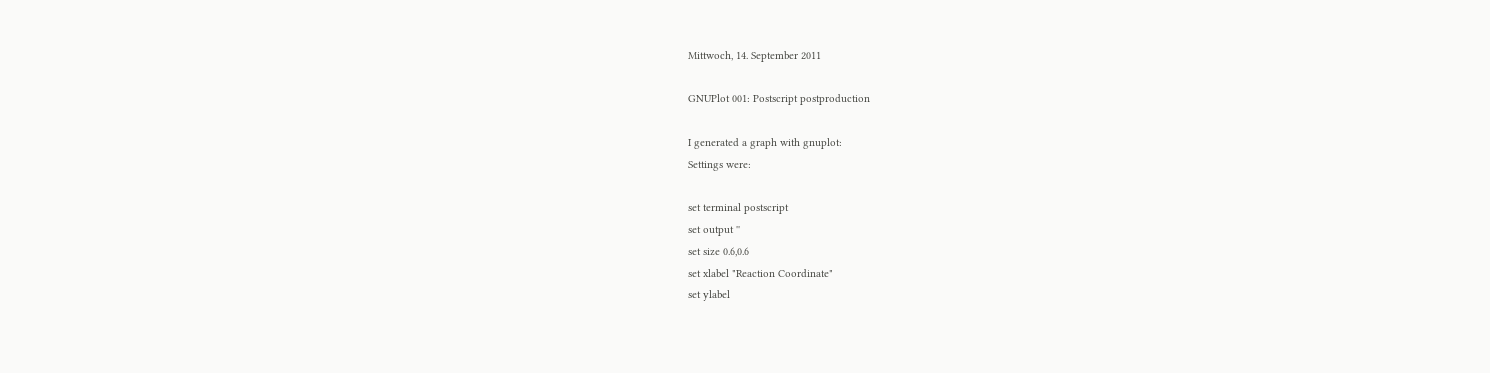Mittwoch, 14. September 2011

GNUPlot 001: Postscript postproduction

I generated a graph with gnuplot:
Settings were:

set terminal postscript
set output ''
set size 0.6,0.6
set xlabel "Reaction Coordinate"
set ylabel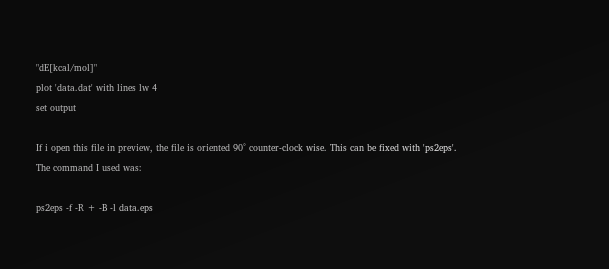"dE[kcal/mol]"
plot 'data.dat' with lines lw 4
set output

If i open this file in preview, the file is oriented 90° counter-clock wise. This can be fixed with 'ps2eps'.
The command I used was:

ps2eps -f -R + -B -l data.eps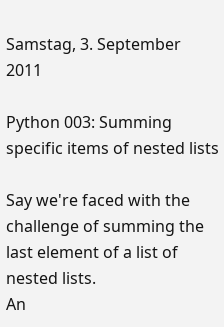Samstag, 3. September 2011

Python 003: Summing specific items of nested lists

Say we're faced with the challenge of summing the last element of a list of nested lists.
An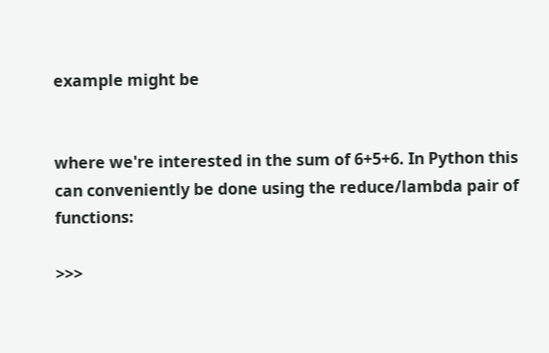example might be


where we're interested in the sum of 6+5+6. In Python this can conveniently be done using the reduce/lambda pair of functions:

>>>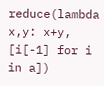reduce(lambda x,y: x+y, [i[-1] for i in a])